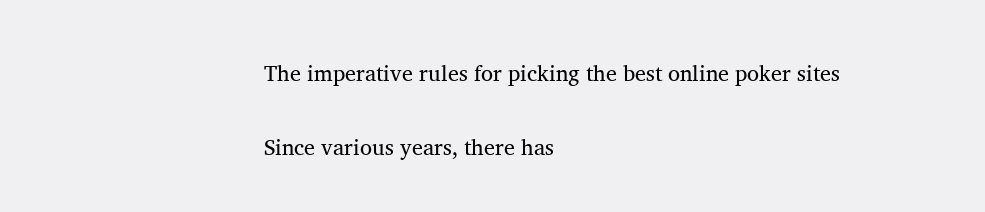The imperative rules for picking the best online poker sites

Since various years, there has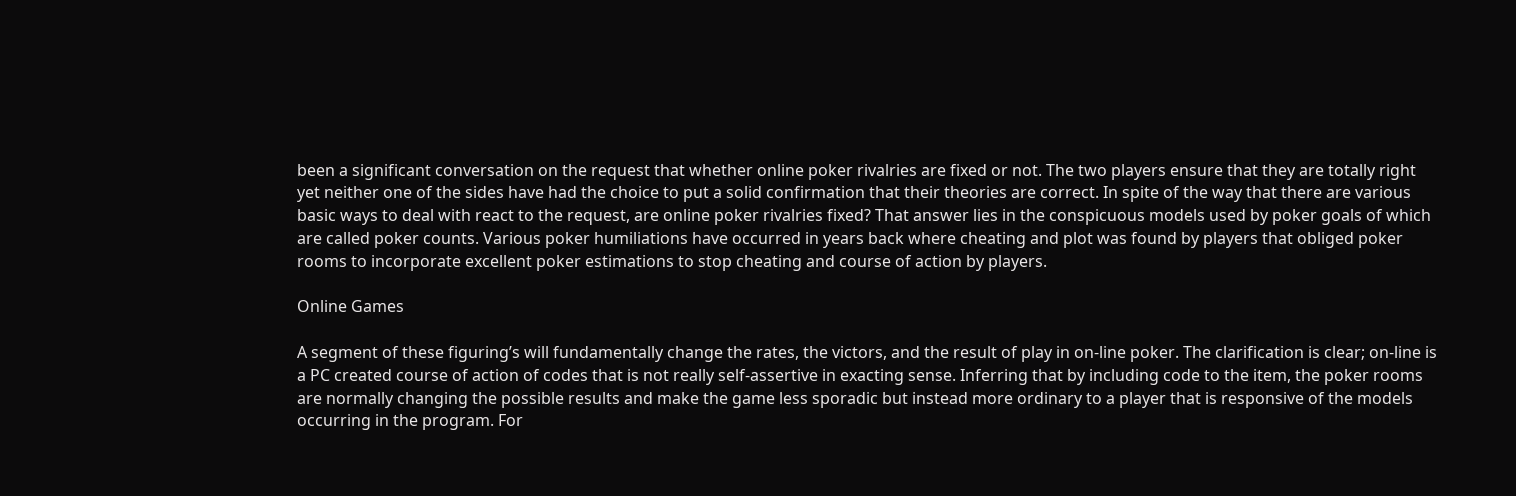been a significant conversation on the request that whether online poker rivalries are fixed or not. The two players ensure that they are totally right yet neither one of the sides have had the choice to put a solid confirmation that their theories are correct. In spite of the way that there are various basic ways to deal with react to the request, are online poker rivalries fixed? That answer lies in the conspicuous models used by poker goals of which are called poker counts. Various poker humiliations have occurred in years back where cheating and plot was found by players that obliged poker rooms to incorporate excellent poker estimations to stop cheating and course of action by players.

Online Games

A segment of these figuring’s will fundamentally change the rates, the victors, and the result of play in on-line poker. The clarification is clear; on-line is a PC created course of action of codes that is not really self-assertive in exacting sense. Inferring that by including code to the item, the poker rooms are normally changing the possible results and make the game less sporadic but instead more ordinary to a player that is responsive of the models occurring in the program. For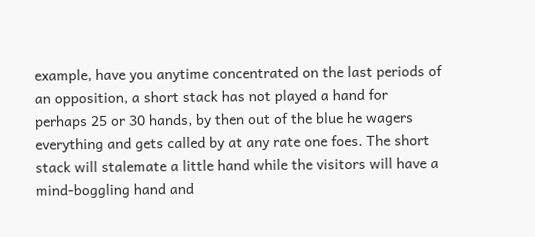example, have you anytime concentrated on the last periods of an opposition, a short stack has not played a hand for perhaps 25 or 30 hands, by then out of the blue he wagers everything and gets called by at any rate one foes. The short stack will stalemate a little hand while the visitors will have a mind-boggling hand and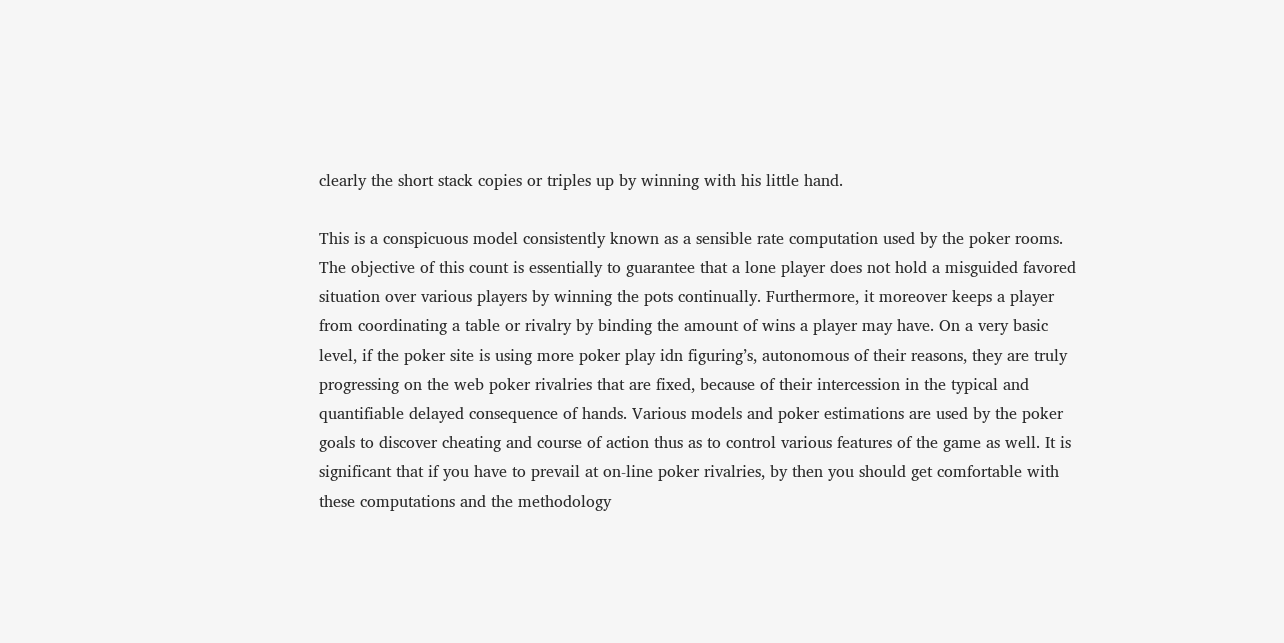clearly the short stack copies or triples up by winning with his little hand.

This is a conspicuous model consistently known as a sensible rate computation used by the poker rooms. The objective of this count is essentially to guarantee that a lone player does not hold a misguided favored situation over various players by winning the pots continually. Furthermore, it moreover keeps a player from coordinating a table or rivalry by binding the amount of wins a player may have. On a very basic level, if the poker site is using more poker play idn figuring’s, autonomous of their reasons, they are truly progressing on the web poker rivalries that are fixed, because of their intercession in the typical and quantifiable delayed consequence of hands. Various models and poker estimations are used by the poker goals to discover cheating and course of action thus as to control various features of the game as well. It is significant that if you have to prevail at on-line poker rivalries, by then you should get comfortable with these computations and the methodology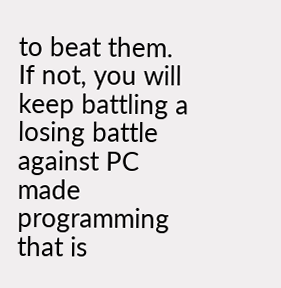to beat them. If not, you will keep battling a losing battle against PC made programming that is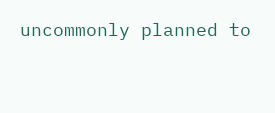uncommonly planned to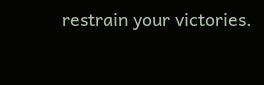restrain your victories.